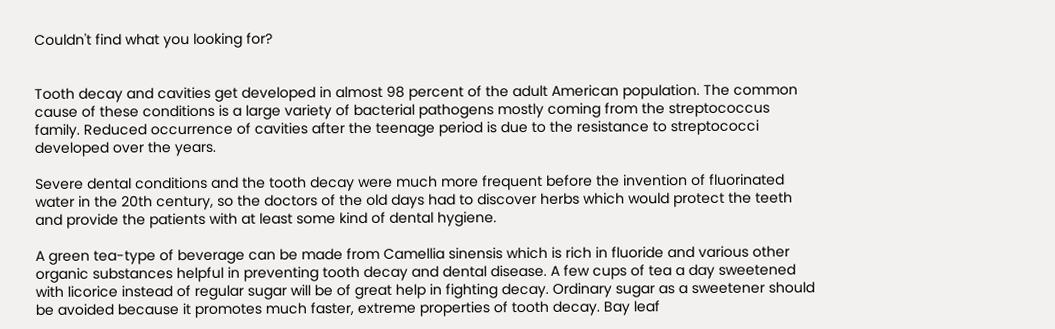Couldn't find what you looking for?


Tooth decay and cavities get developed in almost 98 percent of the adult American population. The common cause of these conditions is a large variety of bacterial pathogens mostly coming from the streptococcus family. Reduced occurrence of cavities after the teenage period is due to the resistance to streptococci developed over the years.

Severe dental conditions and the tooth decay were much more frequent before the invention of fluorinated water in the 20th century, so the doctors of the old days had to discover herbs which would protect the teeth and provide the patients with at least some kind of dental hygiene.

A green tea-type of beverage can be made from Camellia sinensis which is rich in fluoride and various other organic substances helpful in preventing tooth decay and dental disease. A few cups of tea a day sweetened with licorice instead of regular sugar will be of great help in fighting decay. Ordinary sugar as a sweetener should be avoided because it promotes much faster, extreme properties of tooth decay. Bay leaf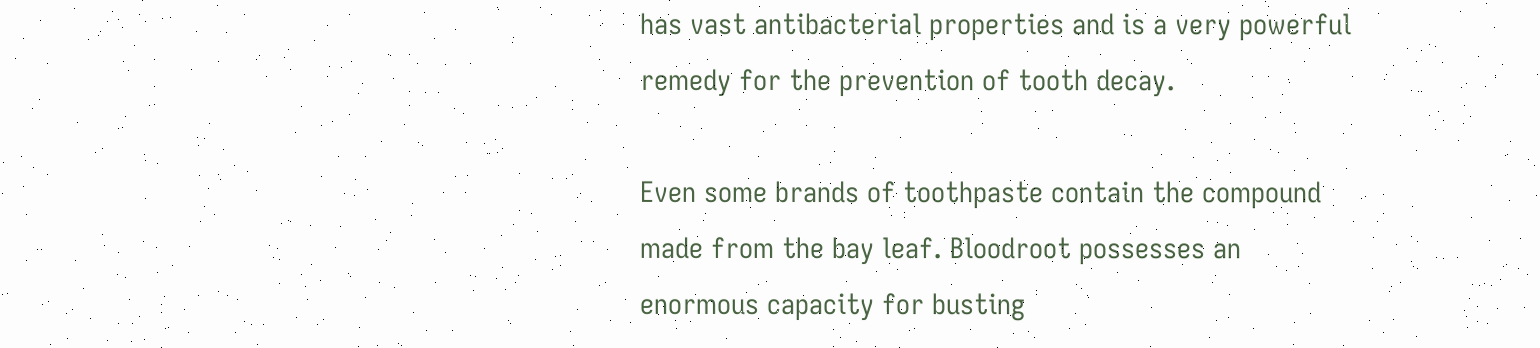has vast antibacterial properties and is a very powerful remedy for the prevention of tooth decay.

Even some brands of toothpaste contain the compound made from the bay leaf. Bloodroot possesses an enormous capacity for busting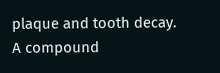plaque and tooth decay. A compound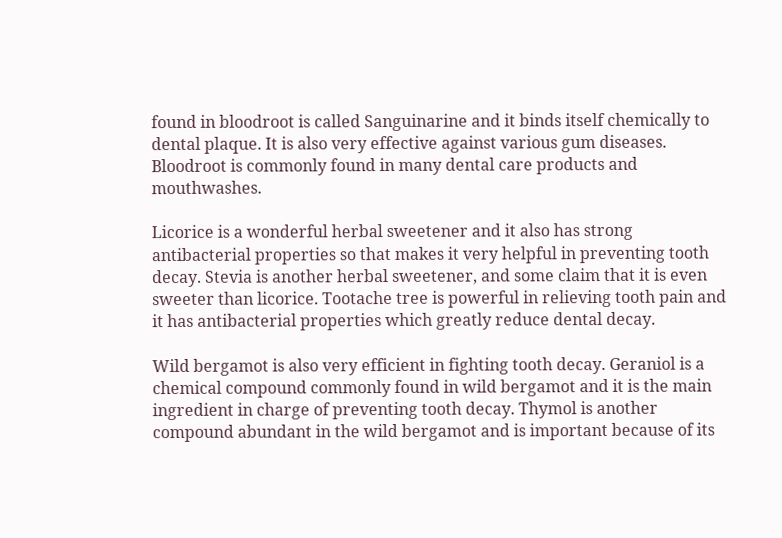found in bloodroot is called Sanguinarine and it binds itself chemically to dental plaque. It is also very effective against various gum diseases. Bloodroot is commonly found in many dental care products and mouthwashes.

Licorice is a wonderful herbal sweetener and it also has strong antibacterial properties so that makes it very helpful in preventing tooth decay. Stevia is another herbal sweetener, and some claim that it is even sweeter than licorice. Tootache tree is powerful in relieving tooth pain and it has antibacterial properties which greatly reduce dental decay.

Wild bergamot is also very efficient in fighting tooth decay. Geraniol is a chemical compound commonly found in wild bergamot and it is the main ingredient in charge of preventing tooth decay. Thymol is another compound abundant in the wild bergamot and is important because of its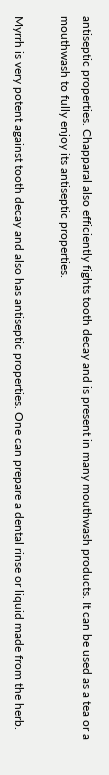antiseptic properties. Chapparal also efficiently fights tooth decay and is present in many mouthwash products. It can be used as a tea or a mouthwash to fully enjoy its antiseptic properties.

Myrrh is very potent against tooth decay and also has antiseptic properties. One can prepare a dental rinse or liquid made from the herb.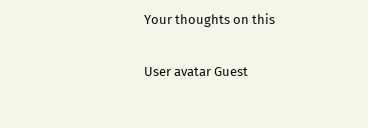Your thoughts on this

User avatar Guest